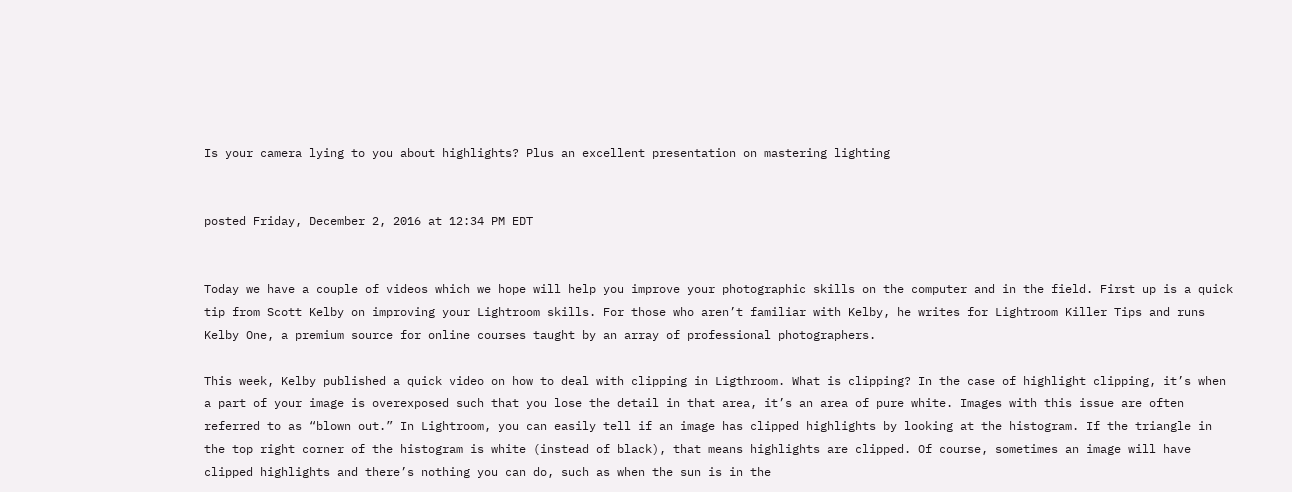Is your camera lying to you about highlights? Plus an excellent presentation on mastering lighting


posted Friday, December 2, 2016 at 12:34 PM EDT


Today we have a couple of videos which we hope will help you improve your photographic skills on the computer and in the field. First up is a quick tip from Scott Kelby on improving your Lightroom skills. For those who aren’t familiar with Kelby, he writes for Lightroom Killer Tips and runs Kelby One, a premium source for online courses taught by an array of professional photographers.

This week, Kelby published a quick video on how to deal with clipping in Ligthroom. What is clipping? In the case of highlight clipping, it’s when a part of your image is overexposed such that you lose the detail in that area, it’s an area of pure white. Images with this issue are often referred to as “blown out.” In Lightroom, you can easily tell if an image has clipped highlights by looking at the histogram. If the triangle in the top right corner of the histogram is white (instead of black), that means highlights are clipped. Of course, sometimes an image will have clipped highlights and there’s nothing you can do, such as when the sun is in the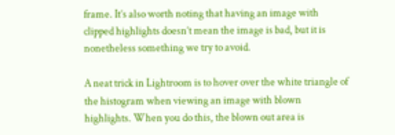frame. It’s also worth noting that having an image with clipped highlights doesn’t mean the image is bad, but it is nonetheless something we try to avoid.

A neat trick in Lightroom is to hover over the white triangle of the histogram when viewing an image with blown highlights. When you do this, the blown out area is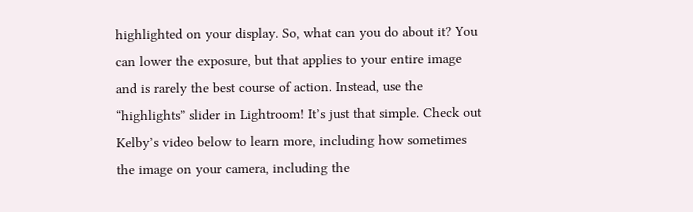highlighted on your display. So, what can you do about it? You can lower the exposure, but that applies to your entire image and is rarely the best course of action. Instead, use the “highlights” slider in Lightroom! It’s just that simple. Check out Kelby’s video below to learn more, including how sometimes the image on your camera, including the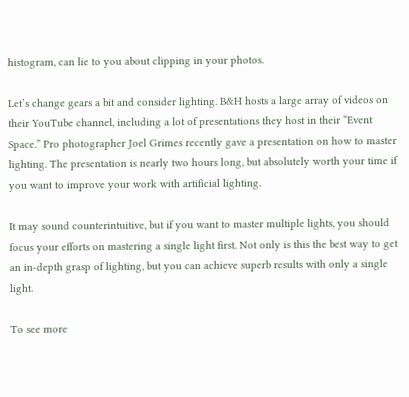histogram, can lie to you about clipping in your photos.

Let’s change gears a bit and consider lighting. B&H hosts a large array of videos on their YouTube channel, including a lot of presentations they host in their “Event Space.” Pro photographer Joel Grimes recently gave a presentation on how to master lighting. The presentation is nearly two hours long, but absolutely worth your time if you want to improve your work with artificial lighting.

It may sound counterintuitive, but if you want to master multiple lights, you should focus your efforts on mastering a single light first. Not only is this the best way to get an in-depth grasp of lighting, but you can achieve superb results with only a single light.

To see more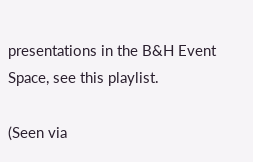presentations in the B&H Event Space, see this playlist.

(Seen via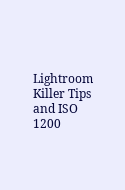Lightroom Killer Tips and ISO 1200